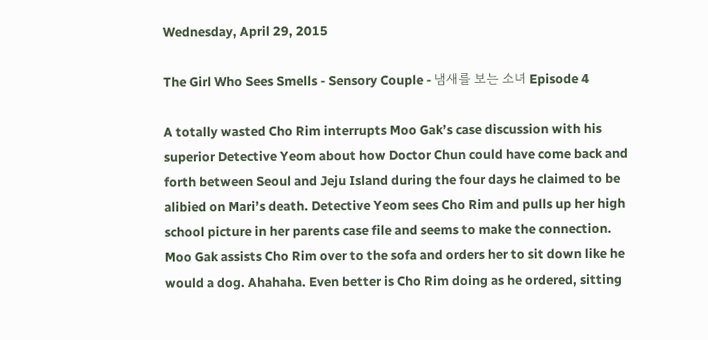Wednesday, April 29, 2015

The Girl Who Sees Smells - Sensory Couple - 냄새를 보는 소녀 Episode 4

A totally wasted Cho Rim interrupts Moo Gak’s case discussion with his superior Detective Yeom about how Doctor Chun could have come back and forth between Seoul and Jeju Island during the four days he claimed to be alibied on Mari’s death. Detective Yeom sees Cho Rim and pulls up her high school picture in her parents case file and seems to make the connection.
Moo Gak assists Cho Rim over to the sofa and orders her to sit down like he would a dog. Ahahaha. Even better is Cho Rim doing as he ordered, sitting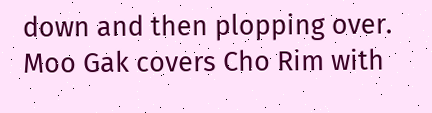down and then plopping over. Moo Gak covers Cho Rim with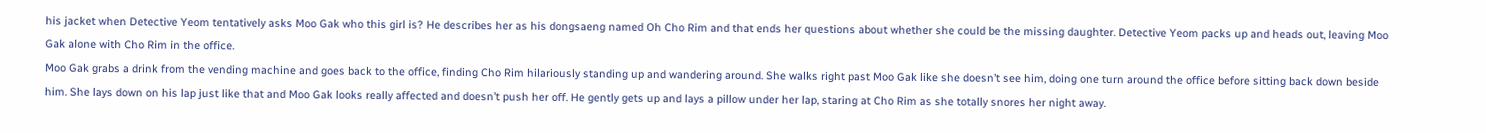his jacket when Detective Yeom tentatively asks Moo Gak who this girl is? He describes her as his dongsaeng named Oh Cho Rim and that ends her questions about whether she could be the missing daughter. Detective Yeom packs up and heads out, leaving Moo Gak alone with Cho Rim in the office.
Moo Gak grabs a drink from the vending machine and goes back to the office, finding Cho Rim hilariously standing up and wandering around. She walks right past Moo Gak like she doesn’t see him, doing one turn around the office before sitting back down beside him. She lays down on his lap just like that and Moo Gak looks really affected and doesn’t push her off. He gently gets up and lays a pillow under her lap, staring at Cho Rim as she totally snores her night away.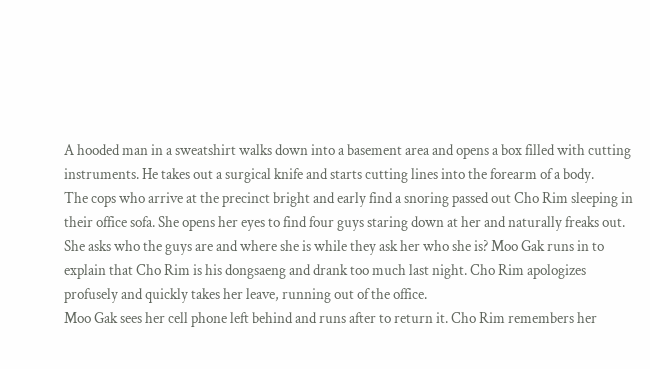A hooded man in a sweatshirt walks down into a basement area and opens a box filled with cutting instruments. He takes out a surgical knife and starts cutting lines into the forearm of a body.
The cops who arrive at the precinct bright and early find a snoring passed out Cho Rim sleeping in their office sofa. She opens her eyes to find four guys staring down at her and naturally freaks out. She asks who the guys are and where she is while they ask her who she is? Moo Gak runs in to explain that Cho Rim is his dongsaeng and drank too much last night. Cho Rim apologizes profusely and quickly takes her leave, running out of the office.
Moo Gak sees her cell phone left behind and runs after to return it. Cho Rim remembers her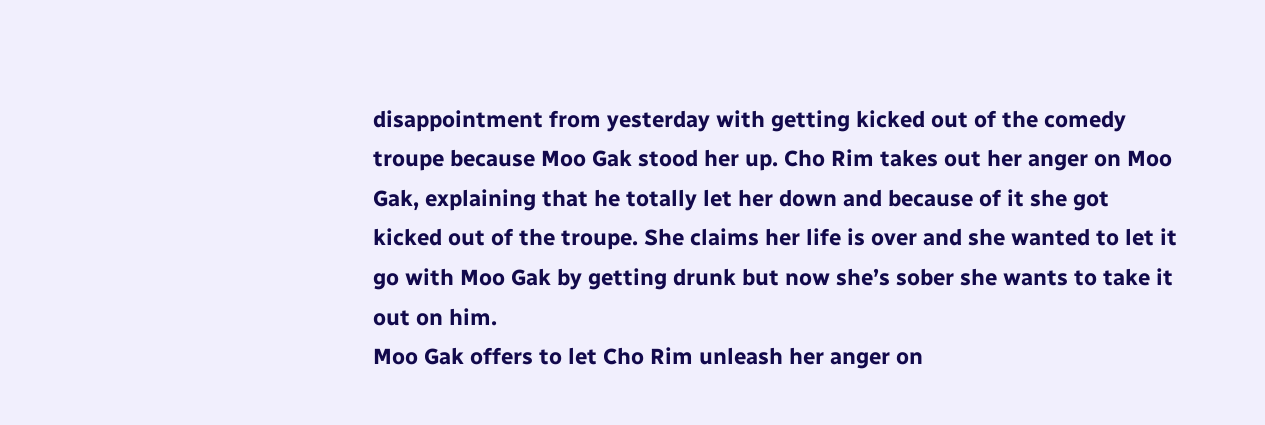disappointment from yesterday with getting kicked out of the comedy troupe because Moo Gak stood her up. Cho Rim takes out her anger on Moo Gak, explaining that he totally let her down and because of it she got kicked out of the troupe. She claims her life is over and she wanted to let it go with Moo Gak by getting drunk but now she’s sober she wants to take it out on him.
Moo Gak offers to let Cho Rim unleash her anger on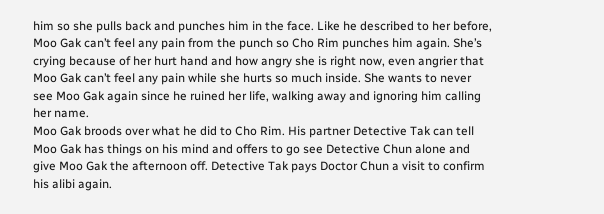him so she pulls back and punches him in the face. Like he described to her before, Moo Gak can’t feel any pain from the punch so Cho Rim punches him again. She’s crying because of her hurt hand and how angry she is right now, even angrier that Moo Gak can’t feel any pain while she hurts so much inside. She wants to never see Moo Gak again since he ruined her life, walking away and ignoring him calling her name.
Moo Gak broods over what he did to Cho Rim. His partner Detective Tak can tell Moo Gak has things on his mind and offers to go see Detective Chun alone and give Moo Gak the afternoon off. Detective Tak pays Doctor Chun a visit to confirm his alibi again.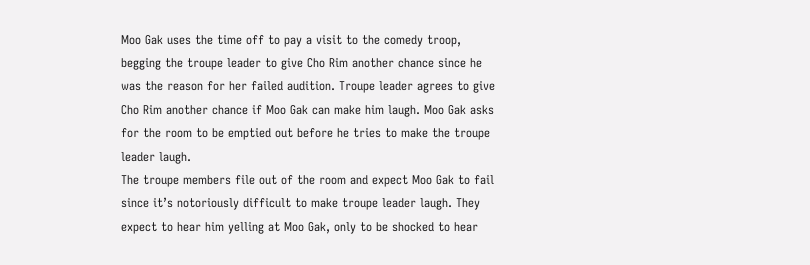Moo Gak uses the time off to pay a visit to the comedy troop, begging the troupe leader to give Cho Rim another chance since he was the reason for her failed audition. Troupe leader agrees to give Cho Rim another chance if Moo Gak can make him laugh. Moo Gak asks for the room to be emptied out before he tries to make the troupe leader laugh.
The troupe members file out of the room and expect Moo Gak to fail since it’s notoriously difficult to make troupe leader laugh. They expect to hear him yelling at Moo Gak, only to be shocked to hear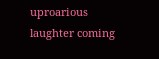uproarious laughter coming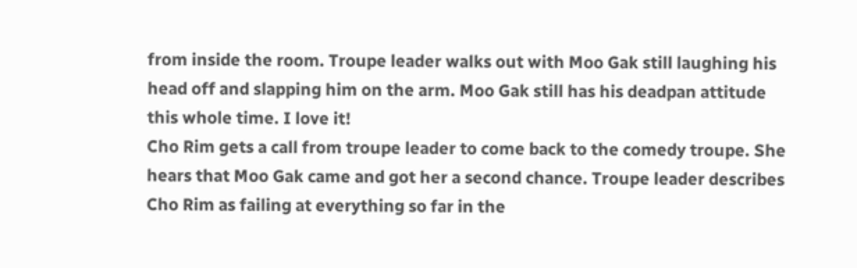from inside the room. Troupe leader walks out with Moo Gak still laughing his head off and slapping him on the arm. Moo Gak still has his deadpan attitude this whole time. I love it!
Cho Rim gets a call from troupe leader to come back to the comedy troupe. She hears that Moo Gak came and got her a second chance. Troupe leader describes Cho Rim as failing at everything so far in the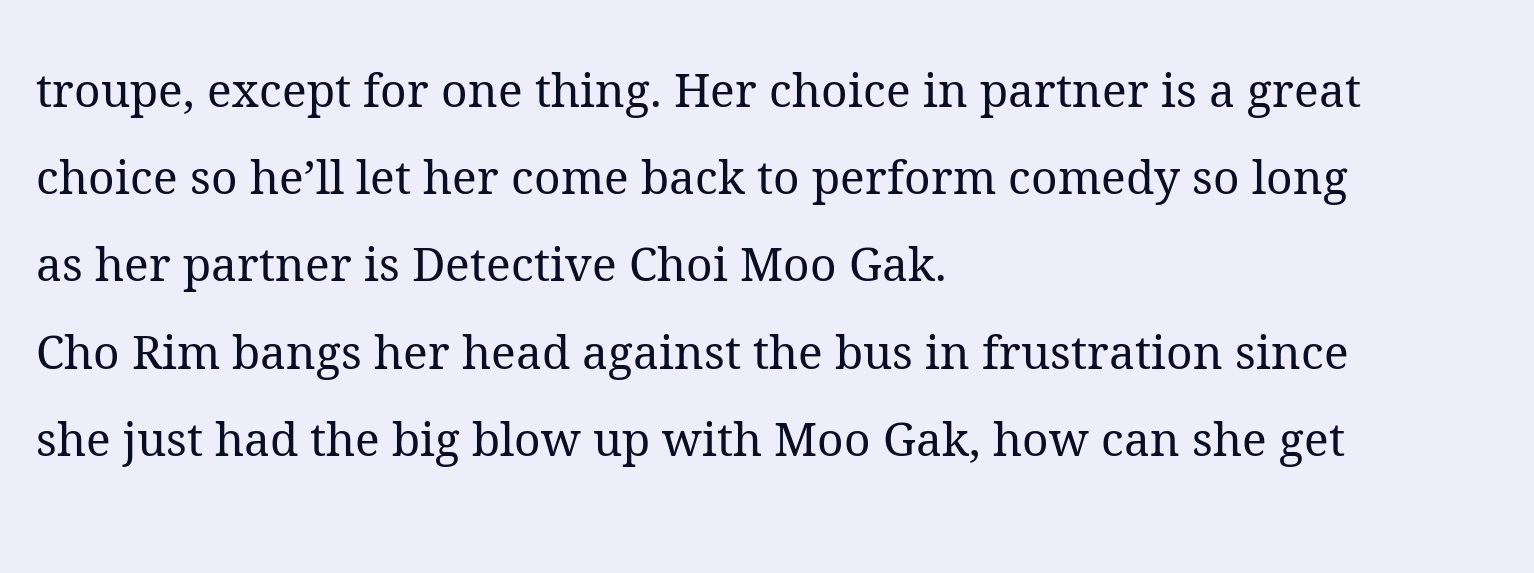troupe, except for one thing. Her choice in partner is a great choice so he’ll let her come back to perform comedy so long as her partner is Detective Choi Moo Gak.
Cho Rim bangs her head against the bus in frustration since she just had the big blow up with Moo Gak, how can she get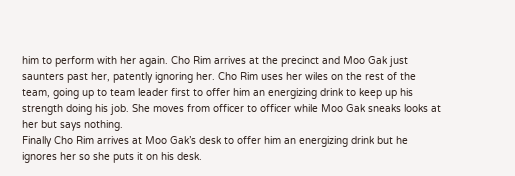him to perform with her again. Cho Rim arrives at the precinct and Moo Gak just saunters past her, patently ignoring her. Cho Rim uses her wiles on the rest of the team, going up to team leader first to offer him an energizing drink to keep up his strength doing his job. She moves from officer to officer while Moo Gak sneaks looks at her but says nothing.
Finally Cho Rim arrives at Moo Gak’s desk to offer him an energizing drink but he ignores her so she puts it on his desk.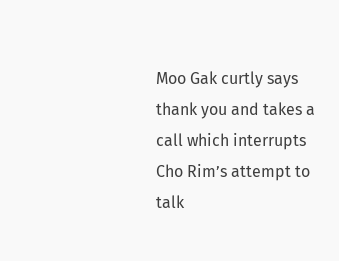Moo Gak curtly says thank you and takes a call which interrupts Cho Rim’s attempt to talk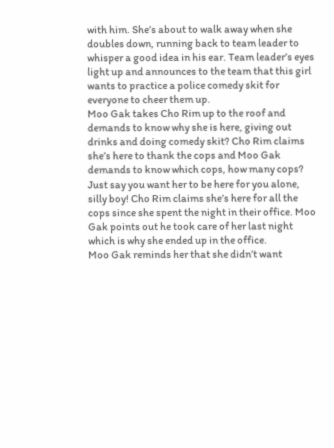with him. She’s about to walk away when she doubles down, running back to team leader to whisper a good idea in his ear. Team leader’s eyes light up and announces to the team that this girl wants to practice a police comedy skit for everyone to cheer them up.
Moo Gak takes Cho Rim up to the roof and demands to know why she is here, giving out drinks and doing comedy skit? Cho Rim claims she’s here to thank the cops and Moo Gak demands to know which cops, how many cops? Just say you want her to be here for you alone, silly boy! Cho Rim claims she’s here for all the cops since she spent the night in their office. Moo Gak points out he took care of her last night which is why she ended up in the office.
Moo Gak reminds her that she didn’t want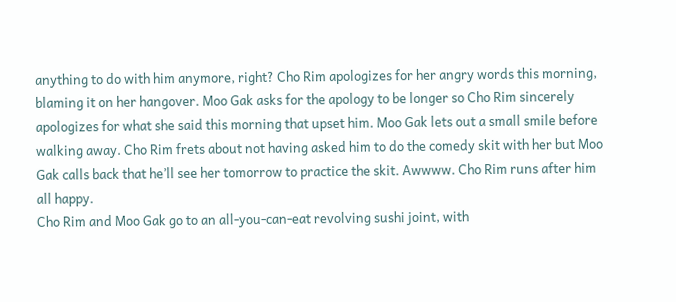anything to do with him anymore, right? Cho Rim apologizes for her angry words this morning, blaming it on her hangover. Moo Gak asks for the apology to be longer so Cho Rim sincerely apologizes for what she said this morning that upset him. Moo Gak lets out a small smile before walking away. Cho Rim frets about not having asked him to do the comedy skit with her but Moo Gak calls back that he’ll see her tomorrow to practice the skit. Awwww. Cho Rim runs after him all happy.
Cho Rim and Moo Gak go to an all-you-can-eat revolving sushi joint, with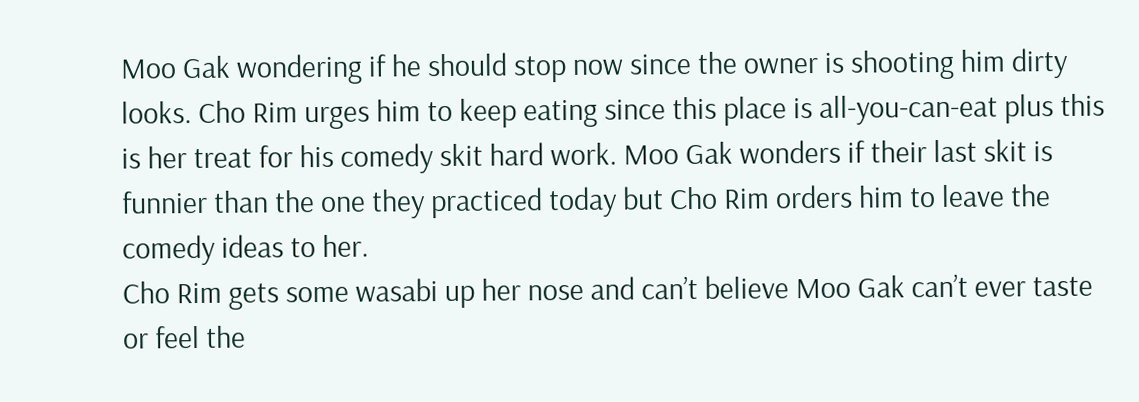Moo Gak wondering if he should stop now since the owner is shooting him dirty looks. Cho Rim urges him to keep eating since this place is all-you-can-eat plus this is her treat for his comedy skit hard work. Moo Gak wonders if their last skit is funnier than the one they practiced today but Cho Rim orders him to leave the comedy ideas to her.
Cho Rim gets some wasabi up her nose and can’t believe Moo Gak can’t ever taste or feel the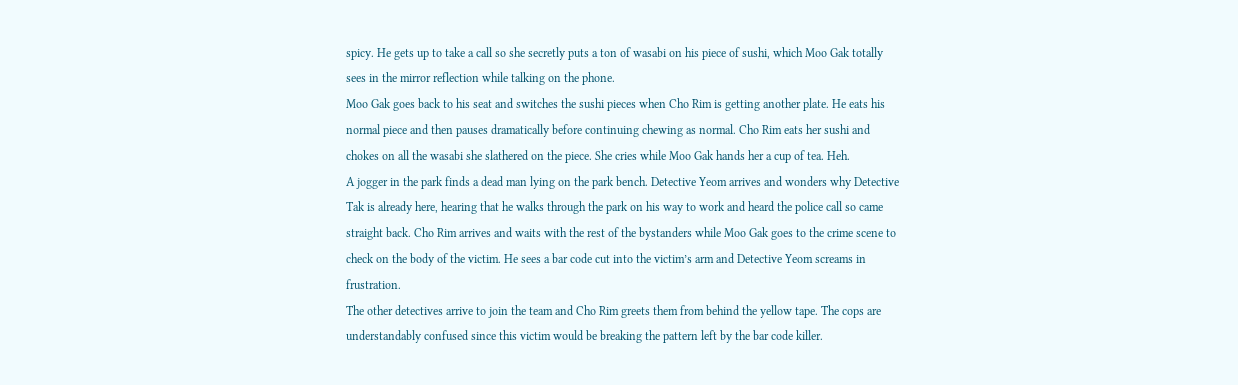spicy. He gets up to take a call so she secretly puts a ton of wasabi on his piece of sushi, which Moo Gak totally sees in the mirror reflection while talking on the phone.
Moo Gak goes back to his seat and switches the sushi pieces when Cho Rim is getting another plate. He eats his normal piece and then pauses dramatically before continuing chewing as normal. Cho Rim eats her sushi and chokes on all the wasabi she slathered on the piece. She cries while Moo Gak hands her a cup of tea. Heh.
A jogger in the park finds a dead man lying on the park bench. Detective Yeom arrives and wonders why Detective Tak is already here, hearing that he walks through the park on his way to work and heard the police call so came straight back. Cho Rim arrives and waits with the rest of the bystanders while Moo Gak goes to the crime scene to check on the body of the victim. He sees a bar code cut into the victim’s arm and Detective Yeom screams in frustration.
The other detectives arrive to join the team and Cho Rim greets them from behind the yellow tape. The cops are understandably confused since this victim would be breaking the pattern left by the bar code killer.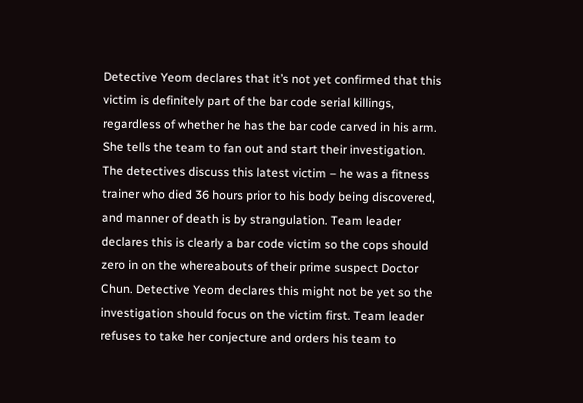Detective Yeom declares that it’s not yet confirmed that this victim is definitely part of the bar code serial killings, regardless of whether he has the bar code carved in his arm. She tells the team to fan out and start their investigation.
The detectives discuss this latest victim – he was a fitness trainer who died 36 hours prior to his body being discovered, and manner of death is by strangulation. Team leader declares this is clearly a bar code victim so the cops should zero in on the whereabouts of their prime suspect Doctor Chun. Detective Yeom declares this might not be yet so the investigation should focus on the victim first. Team leader refuses to take her conjecture and orders his team to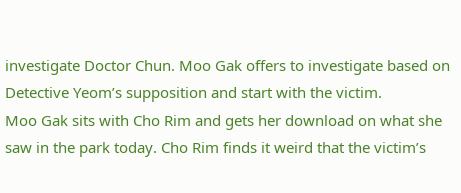investigate Doctor Chun. Moo Gak offers to investigate based on Detective Yeom’s supposition and start with the victim.
Moo Gak sits with Cho Rim and gets her download on what she saw in the park today. Cho Rim finds it weird that the victim’s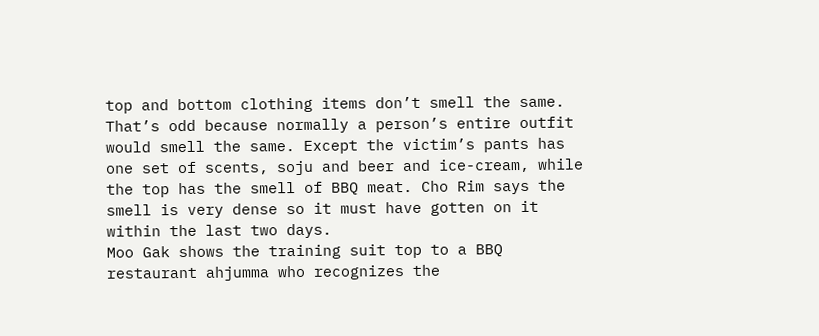top and bottom clothing items don’t smell the same. That’s odd because normally a person’s entire outfit would smell the same. Except the victim’s pants has one set of scents, soju and beer and ice-cream, while the top has the smell of BBQ meat. Cho Rim says the smell is very dense so it must have gotten on it within the last two days.
Moo Gak shows the training suit top to a BBQ restaurant ahjumma who recognizes the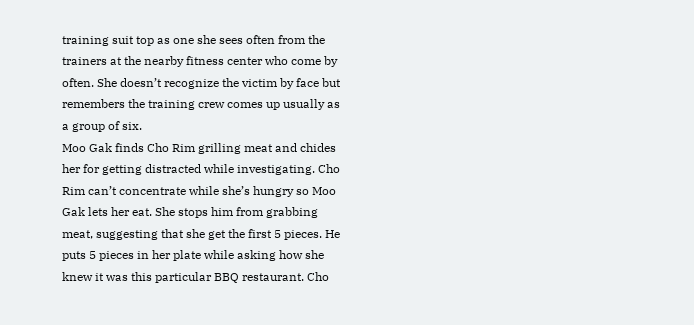training suit top as one she sees often from the trainers at the nearby fitness center who come by often. She doesn’t recognize the victim by face but remembers the training crew comes up usually as a group of six.
Moo Gak finds Cho Rim grilling meat and chides her for getting distracted while investigating. Cho Rim can’t concentrate while she’s hungry so Moo Gak lets her eat. She stops him from grabbing meat, suggesting that she get the first 5 pieces. He puts 5 pieces in her plate while asking how she knew it was this particular BBQ restaurant. Cho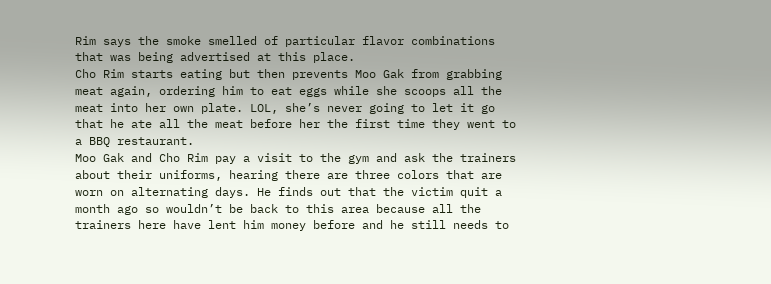Rim says the smoke smelled of particular flavor combinations that was being advertised at this place.
Cho Rim starts eating but then prevents Moo Gak from grabbing meat again, ordering him to eat eggs while she scoops all the meat into her own plate. LOL, she’s never going to let it go that he ate all the meat before her the first time they went to a BBQ restaurant.
Moo Gak and Cho Rim pay a visit to the gym and ask the trainers about their uniforms, hearing there are three colors that are worn on alternating days. He finds out that the victim quit a month ago so wouldn’t be back to this area because all the trainers here have lent him money before and he still needs to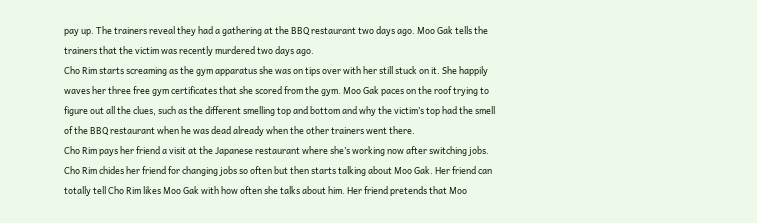pay up. The trainers reveal they had a gathering at the BBQ restaurant two days ago. Moo Gak tells the trainers that the victim was recently murdered two days ago.
Cho Rim starts screaming as the gym apparatus she was on tips over with her still stuck on it. She happily waves her three free gym certificates that she scored from the gym. Moo Gak paces on the roof trying to figure out all the clues, such as the different smelling top and bottom and why the victim’s top had the smell of the BBQ restaurant when he was dead already when the other trainers went there.
Cho Rim pays her friend a visit at the Japanese restaurant where she’s working now after switching jobs. Cho Rim chides her friend for changing jobs so often but then starts talking about Moo Gak. Her friend can totally tell Cho Rim likes Moo Gak with how often she talks about him. Her friend pretends that Moo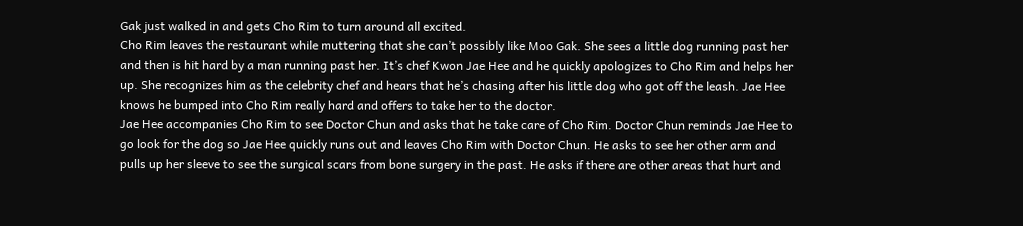Gak just walked in and gets Cho Rim to turn around all excited.
Cho Rim leaves the restaurant while muttering that she can’t possibly like Moo Gak. She sees a little dog running past her and then is hit hard by a man running past her. It’s chef Kwon Jae Hee and he quickly apologizes to Cho Rim and helps her up. She recognizes him as the celebrity chef and hears that he’s chasing after his little dog who got off the leash. Jae Hee knows he bumped into Cho Rim really hard and offers to take her to the doctor.
Jae Hee accompanies Cho Rim to see Doctor Chun and asks that he take care of Cho Rim. Doctor Chun reminds Jae Hee to go look for the dog so Jae Hee quickly runs out and leaves Cho Rim with Doctor Chun. He asks to see her other arm and pulls up her sleeve to see the surgical scars from bone surgery in the past. He asks if there are other areas that hurt and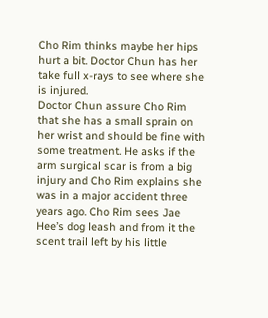Cho Rim thinks maybe her hips hurt a bit. Doctor Chun has her take full x-rays to see where she is injured.
Doctor Chun assure Cho Rim that she has a small sprain on her wrist and should be fine with some treatment. He asks if the arm surgical scar is from a big injury and Cho Rim explains she was in a major accident three years ago. Cho Rim sees Jae Hee’s dog leash and from it the scent trail left by his little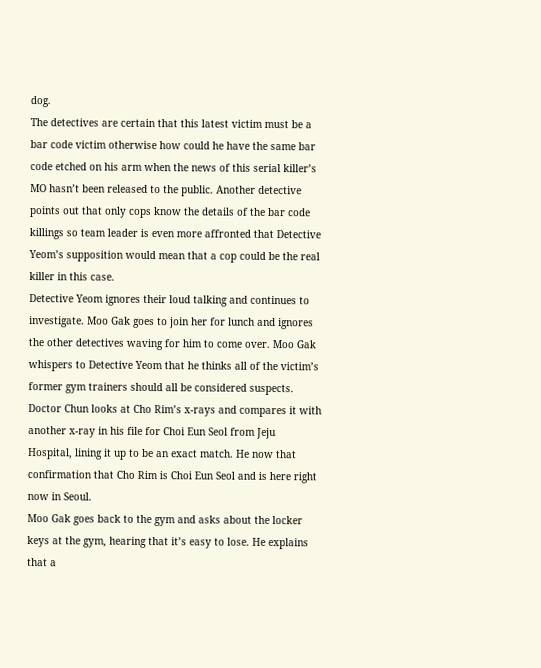dog.
The detectives are certain that this latest victim must be a bar code victim otherwise how could he have the same bar code etched on his arm when the news of this serial killer’s MO hasn’t been released to the public. Another detective points out that only cops know the details of the bar code killings so team leader is even more affronted that Detective Yeom’s supposition would mean that a cop could be the real killer in this case.
Detective Yeom ignores their loud talking and continues to investigate. Moo Gak goes to join her for lunch and ignores the other detectives waving for him to come over. Moo Gak whispers to Detective Yeom that he thinks all of the victim’s former gym trainers should all be considered suspects.
Doctor Chun looks at Cho Rim’s x-rays and compares it with another x-ray in his file for Choi Eun Seol from Jeju Hospital, lining it up to be an exact match. He now that confirmation that Cho Rim is Choi Eun Seol and is here right now in Seoul.
Moo Gak goes back to the gym and asks about the locker keys at the gym, hearing that it’s easy to lose. He explains that a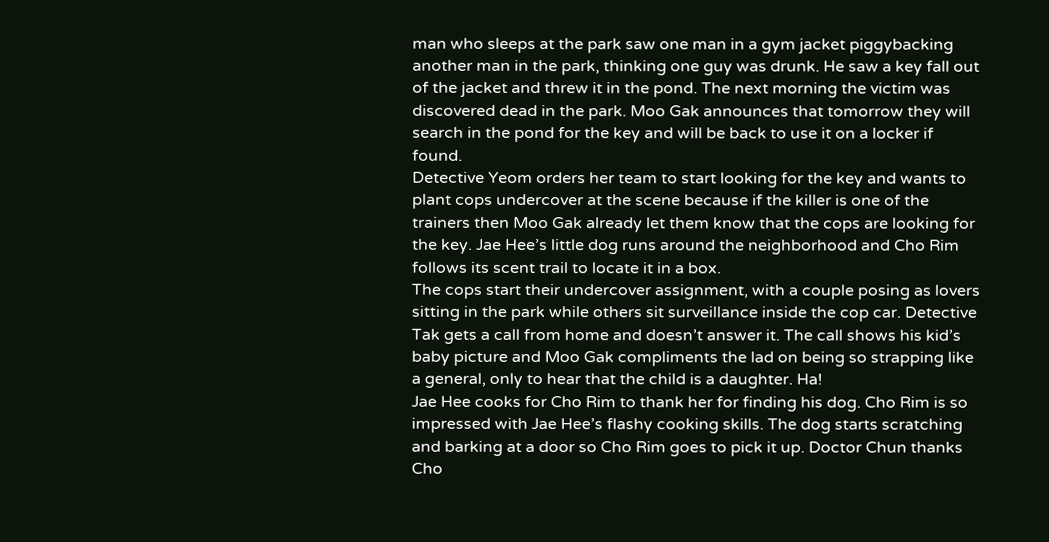man who sleeps at the park saw one man in a gym jacket piggybacking another man in the park, thinking one guy was drunk. He saw a key fall out of the jacket and threw it in the pond. The next morning the victim was discovered dead in the park. Moo Gak announces that tomorrow they will search in the pond for the key and will be back to use it on a locker if found.
Detective Yeom orders her team to start looking for the key and wants to plant cops undercover at the scene because if the killer is one of the trainers then Moo Gak already let them know that the cops are looking for the key. Jae Hee’s little dog runs around the neighborhood and Cho Rim follows its scent trail to locate it in a box.
The cops start their undercover assignment, with a couple posing as lovers sitting in the park while others sit surveillance inside the cop car. Detective Tak gets a call from home and doesn’t answer it. The call shows his kid’s baby picture and Moo Gak compliments the lad on being so strapping like a general, only to hear that the child is a daughter. Ha!
Jae Hee cooks for Cho Rim to thank her for finding his dog. Cho Rim is so impressed with Jae Hee’s flashy cooking skills. The dog starts scratching and barking at a door so Cho Rim goes to pick it up. Doctor Chun thanks Cho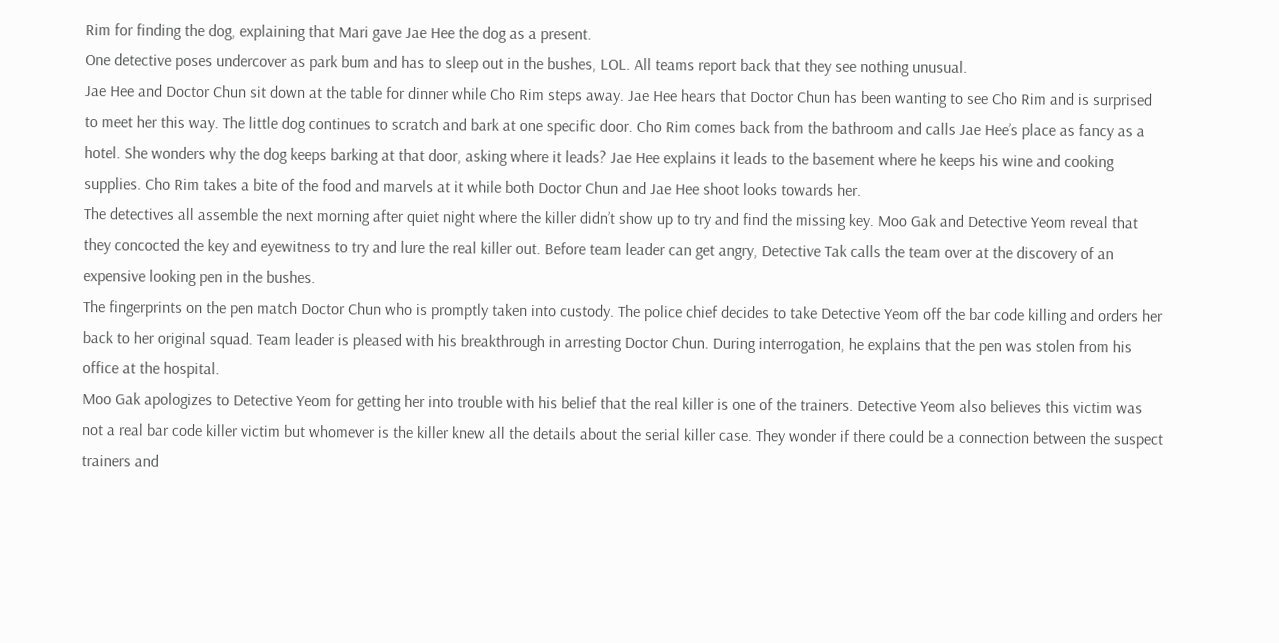Rim for finding the dog, explaining that Mari gave Jae Hee the dog as a present.
One detective poses undercover as park bum and has to sleep out in the bushes, LOL. All teams report back that they see nothing unusual.
Jae Hee and Doctor Chun sit down at the table for dinner while Cho Rim steps away. Jae Hee hears that Doctor Chun has been wanting to see Cho Rim and is surprised to meet her this way. The little dog continues to scratch and bark at one specific door. Cho Rim comes back from the bathroom and calls Jae Hee’s place as fancy as a hotel. She wonders why the dog keeps barking at that door, asking where it leads? Jae Hee explains it leads to the basement where he keeps his wine and cooking supplies. Cho Rim takes a bite of the food and marvels at it while both Doctor Chun and Jae Hee shoot looks towards her.
The detectives all assemble the next morning after quiet night where the killer didn’t show up to try and find the missing key. Moo Gak and Detective Yeom reveal that they concocted the key and eyewitness to try and lure the real killer out. Before team leader can get angry, Detective Tak calls the team over at the discovery of an expensive looking pen in the bushes.
The fingerprints on the pen match Doctor Chun who is promptly taken into custody. The police chief decides to take Detective Yeom off the bar code killing and orders her back to her original squad. Team leader is pleased with his breakthrough in arresting Doctor Chun. During interrogation, he explains that the pen was stolen from his office at the hospital.
Moo Gak apologizes to Detective Yeom for getting her into trouble with his belief that the real killer is one of the trainers. Detective Yeom also believes this victim was not a real bar code killer victim but whomever is the killer knew all the details about the serial killer case. They wonder if there could be a connection between the suspect trainers and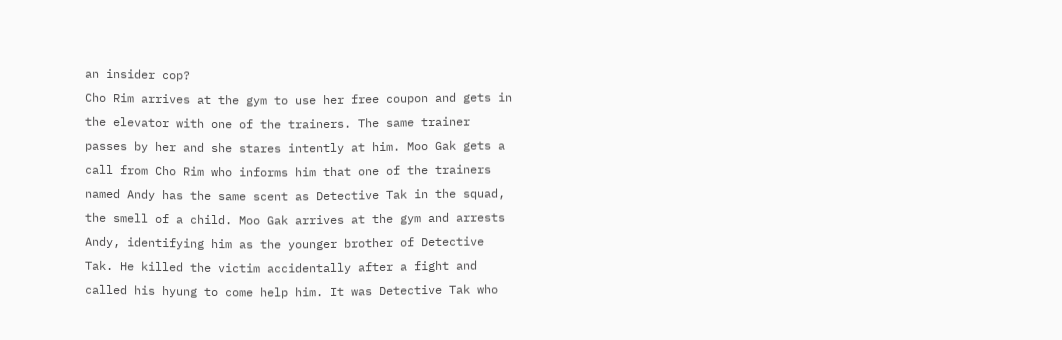an insider cop?
Cho Rim arrives at the gym to use her free coupon and gets in the elevator with one of the trainers. The same trainer passes by her and she stares intently at him. Moo Gak gets a call from Cho Rim who informs him that one of the trainers named Andy has the same scent as Detective Tak in the squad, the smell of a child. Moo Gak arrives at the gym and arrests Andy, identifying him as the younger brother of Detective Tak. He killed the victim accidentally after a fight and called his hyung to come help him. It was Detective Tak who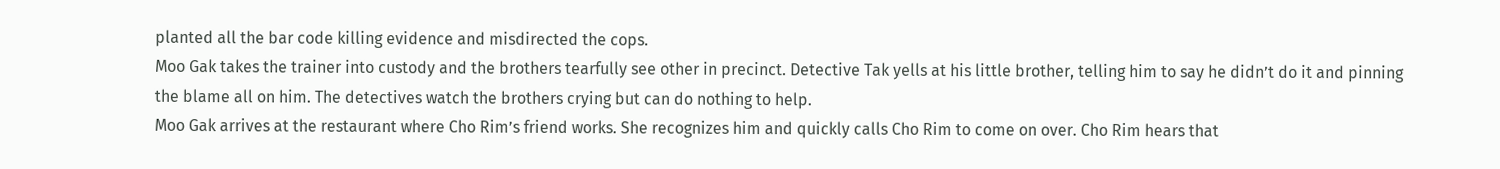planted all the bar code killing evidence and misdirected the cops.
Moo Gak takes the trainer into custody and the brothers tearfully see other in precinct. Detective Tak yells at his little brother, telling him to say he didn’t do it and pinning the blame all on him. The detectives watch the brothers crying but can do nothing to help.
Moo Gak arrives at the restaurant where Cho Rim’s friend works. She recognizes him and quickly calls Cho Rim to come on over. Cho Rim hears that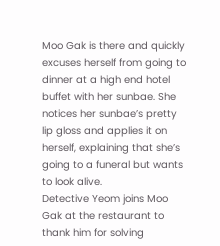Moo Gak is there and quickly excuses herself from going to dinner at a high end hotel buffet with her sunbae. She notices her sunbae’s pretty lip gloss and applies it on herself, explaining that she’s going to a funeral but wants to look alive.
Detective Yeom joins Moo Gak at the restaurant to thank him for solving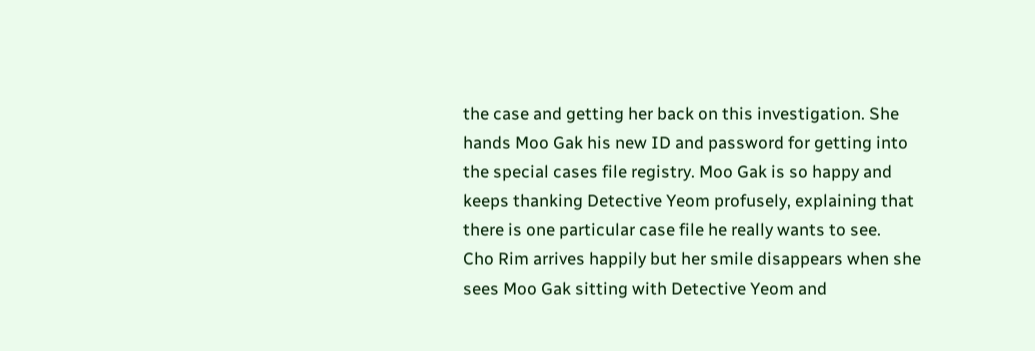the case and getting her back on this investigation. She hands Moo Gak his new ID and password for getting into the special cases file registry. Moo Gak is so happy and keeps thanking Detective Yeom profusely, explaining that there is one particular case file he really wants to see.
Cho Rim arrives happily but her smile disappears when she sees Moo Gak sitting with Detective Yeom and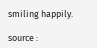smiling happily.

source :